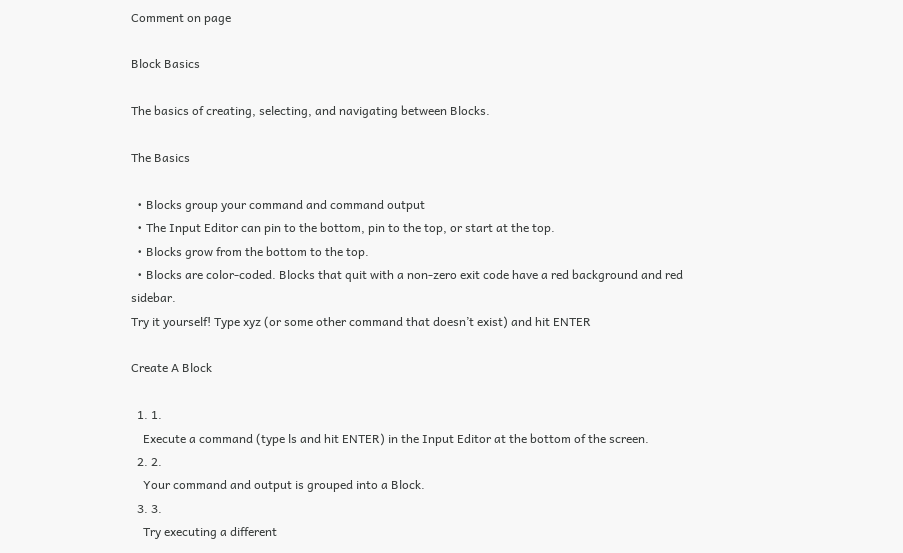Comment on page

Block Basics

The basics of creating, selecting, and navigating between Blocks.

The Basics

  • Blocks group your command and command output
  • The Input Editor can pin to the bottom, pin to the top, or start at the top.
  • Blocks grow from the bottom to the top.
  • Blocks are color-coded. Blocks that quit with a non-zero exit code have a red background and red sidebar.
Try it yourself! Type xyz (or some other command that doesn’t exist) and hit ENTER

Create A Block

  1. 1.
    Execute a command (type ls and hit ENTER) in the Input Editor at the bottom of the screen.
  2. 2.
    Your command and output is grouped into a Block.
  3. 3.
    Try executing a different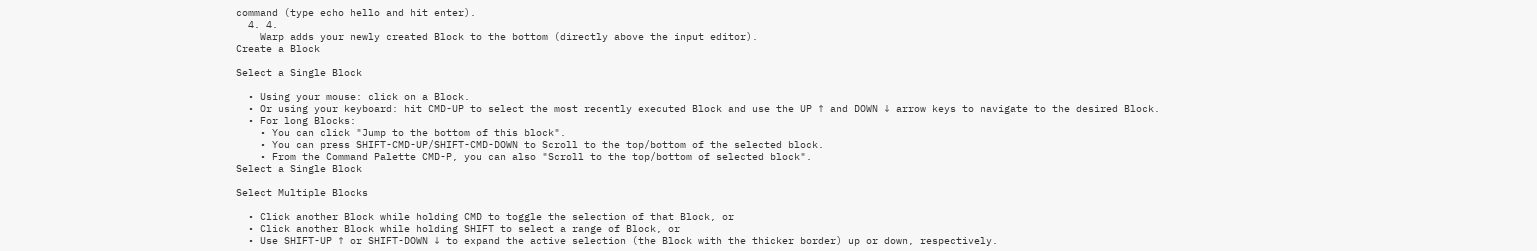command (type echo hello and hit enter).
  4. 4.
    Warp adds your newly created Block to the bottom (directly above the input editor).
Create a Block

Select a Single Block

  • Using your mouse: click on a Block.
  • Or using your keyboard: hit CMD-UP to select the most recently executed Block and use the UP ↑ and DOWN ↓ arrow keys to navigate to the desired Block.
  • For long Blocks:
    • You can click "Jump to the bottom of this block".
    • You can press SHIFT-CMD-UP/SHIFT-CMD-DOWN to Scroll to the top/bottom of the selected block.
    • From the Command Palette CMD-P, you can also "Scroll to the top/bottom of selected block".
Select a Single Block

Select Multiple Blocks

  • Click another Block while holding CMD to toggle the selection of that Block, or
  • Click another Block while holding SHIFT to select a range of Block, or
  • Use SHIFT-UP ↑ or SHIFT-DOWN ↓ to expand the active selection (the Block with the thicker border) up or down, respectively.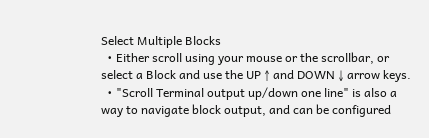Select Multiple Blocks
  • Either scroll using your mouse or the scrollbar, or select a Block and use the UP ↑ and DOWN ↓ arrow keys.
  • "Scroll Terminal output up/down one line" is also a way to navigate block output, and can be configured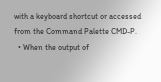with a keyboard shortcut or accessed from the Command Palette CMD-P.
  • When the output of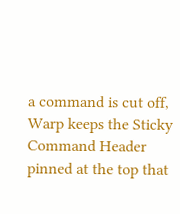a command is cut off, Warp keeps the Sticky Command Header pinned at the top that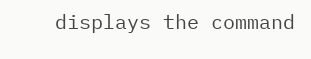displays the command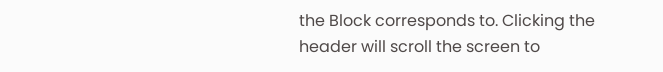the Block corresponds to. Clicking the header will scroll the screen to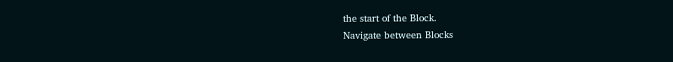the start of the Block.
Navigate between Blocks